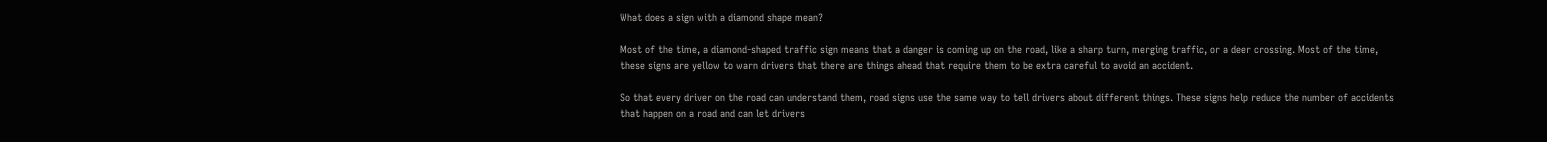What does a sign with a diamond shape mean?

Most of the time, a diamond-shaped traffic sign means that a danger is coming up on the road, like a sharp turn, merging traffic, or a deer crossing. Most of the time, these signs are yellow to warn drivers that there are things ahead that require them to be extra careful to avoid an accident.

So that every driver on the road can understand them, road signs use the same way to tell drivers about different things. These signs help reduce the number of accidents that happen on a road and can let drivers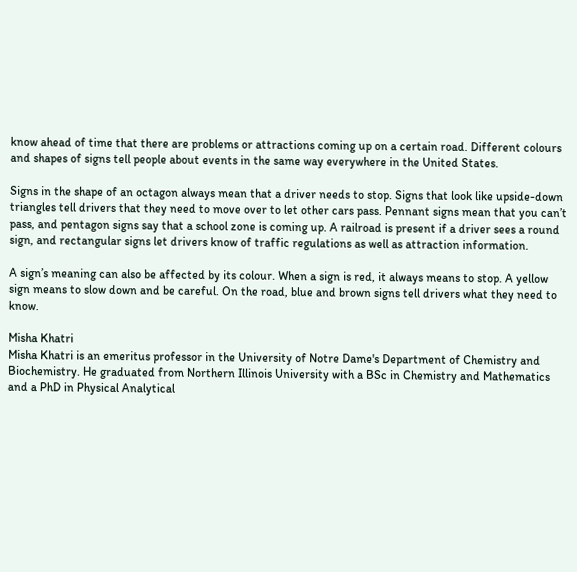know ahead of time that there are problems or attractions coming up on a certain road. Different colours and shapes of signs tell people about events in the same way everywhere in the United States.

Signs in the shape of an octagon always mean that a driver needs to stop. Signs that look like upside-down triangles tell drivers that they need to move over to let other cars pass. Pennant signs mean that you can’t pass, and pentagon signs say that a school zone is coming up. A railroad is present if a driver sees a round sign, and rectangular signs let drivers know of traffic regulations as well as attraction information.

A sign’s meaning can also be affected by its colour. When a sign is red, it always means to stop. A yellow sign means to slow down and be careful. On the road, blue and brown signs tell drivers what they need to know.

Misha Khatri
Misha Khatri is an emeritus professor in the University of Notre Dame's Department of Chemistry and Biochemistry. He graduated from Northern Illinois University with a BSc in Chemistry and Mathematics and a PhD in Physical Analytical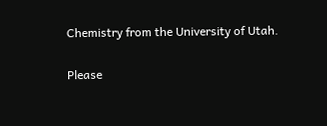Chemistry from the University of Utah.


Please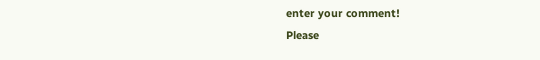enter your comment!
Please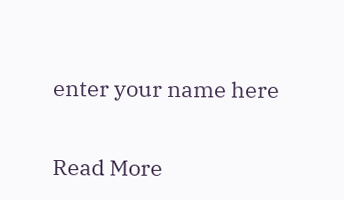enter your name here

Read More